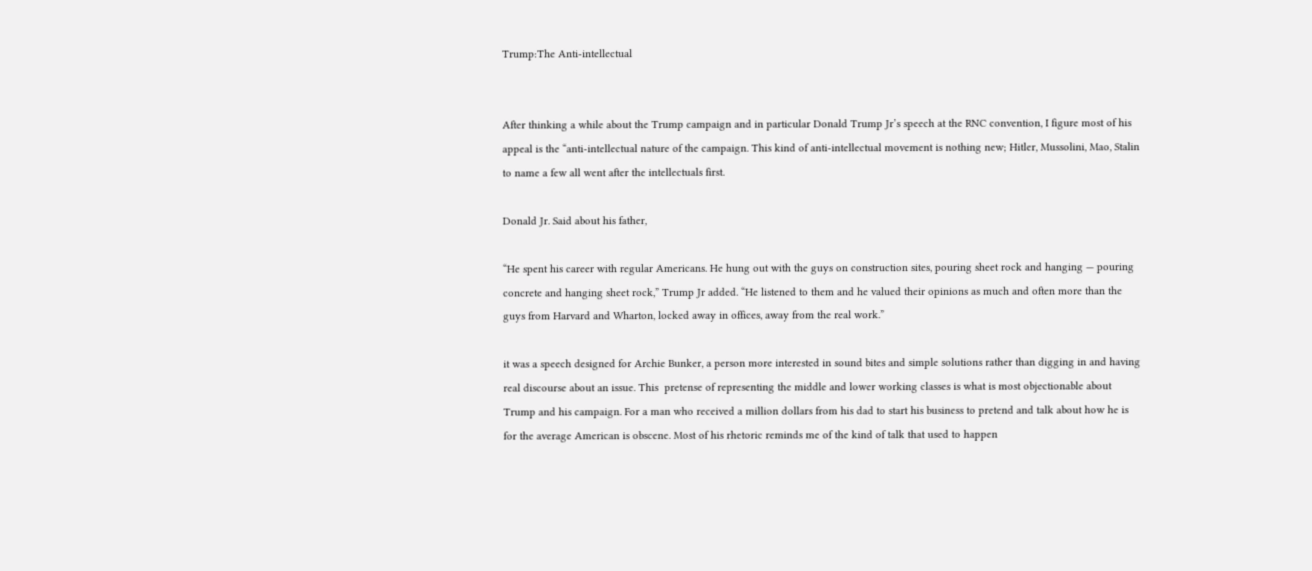Trump:The Anti-intellectual


After thinking a while about the Trump campaign and in particular Donald Trump Jr’s speech at the RNC convention, I figure most of his appeal is the “anti-intellectual nature of the campaign. This kind of anti-intellectual movement is nothing new; Hitler, Mussolini, Mao, Stalin to name a few all went after the intellectuals first.

Donald Jr. Said about his father,

“He spent his career with regular Americans. He hung out with the guys on construction sites, pouring sheet rock and hanging — pouring concrete and hanging sheet rock,” Trump Jr added. “He listened to them and he valued their opinions as much and often more than the guys from Harvard and Wharton, locked away in offices, away from the real work.”

it was a speech designed for Archie Bunker, a person more interested in sound bites and simple solutions rather than digging in and having real discourse about an issue. This  pretense of representing the middle and lower working classes is what is most objectionable about Trump and his campaign. For a man who received a million dollars from his dad to start his business to pretend and talk about how he is for the average American is obscene. Most of his rhetoric reminds me of the kind of talk that used to happen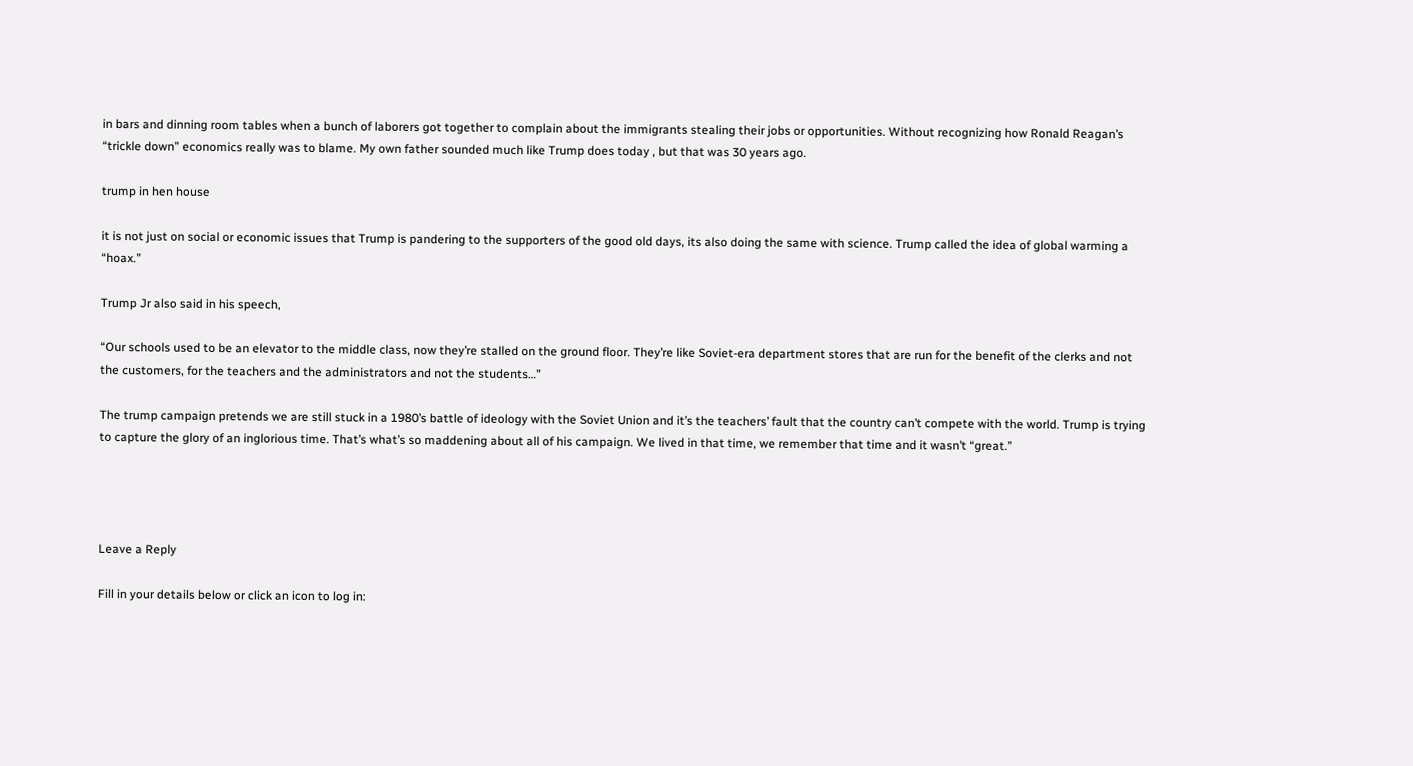in bars and dinning room tables when a bunch of laborers got together to complain about the immigrants stealing their jobs or opportunities. Without recognizing how Ronald Reagan’s “trickle down” economics really was to blame. My own father sounded much like Trump does today , but that was 30 years ago.

trump in hen house

it is not just on social or economic issues that Trump is pandering to the supporters of the good old days, its also doing the same with science. Trump called the idea of global warming a “hoax.”

Trump Jr also said in his speech,

“Our schools used to be an elevator to the middle class, now they’re stalled on the ground floor. They’re like Soviet-era department stores that are run for the benefit of the clerks and not the customers, for the teachers and the administrators and not the students…”

The trump campaign pretends we are still stuck in a 1980’s battle of ideology with the Soviet Union and it’s the teachers’ fault that the country can’t compete with the world. Trump is trying to capture the glory of an inglorious time. That’s what’s so maddening about all of his campaign. We lived in that time, we remember that time and it wasn’t “great.”




Leave a Reply

Fill in your details below or click an icon to log in: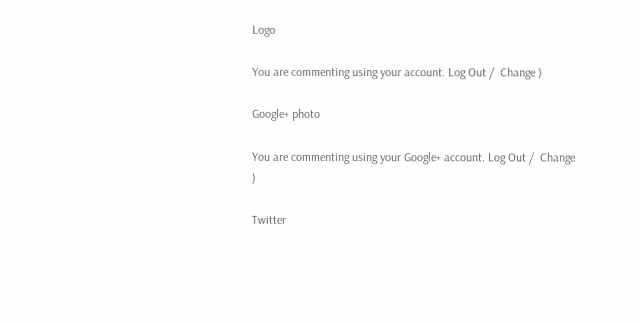Logo

You are commenting using your account. Log Out /  Change )

Google+ photo

You are commenting using your Google+ account. Log Out /  Change )

Twitter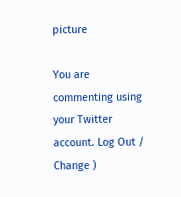picture

You are commenting using your Twitter account. Log Out /  Change )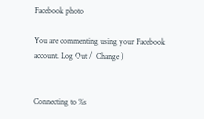Facebook photo

You are commenting using your Facebook account. Log Out /  Change )


Connecting to %s